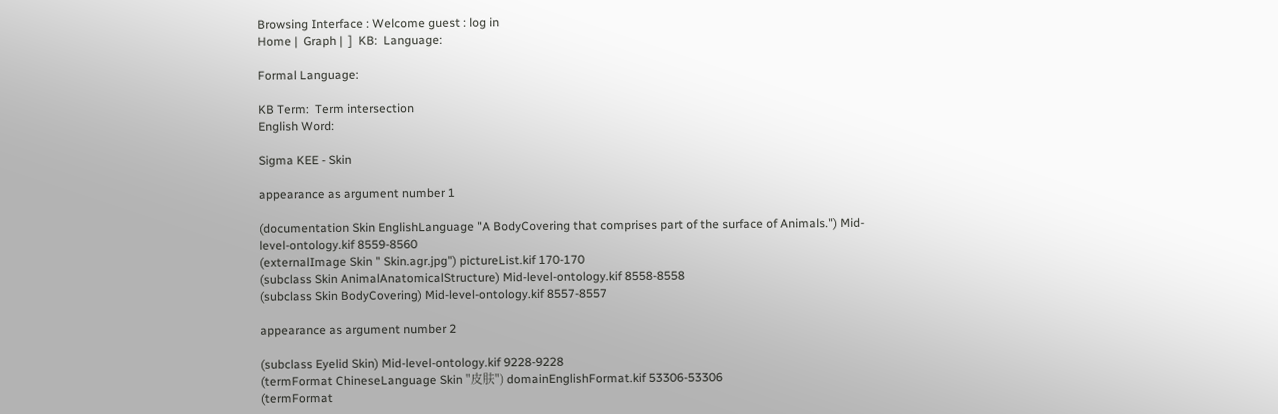Browsing Interface : Welcome guest : log in
Home |  Graph |  ]  KB:  Language:

Formal Language:

KB Term:  Term intersection
English Word:

Sigma KEE - Skin

appearance as argument number 1

(documentation Skin EnglishLanguage "A BodyCovering that comprises part of the surface of Animals.") Mid-level-ontology.kif 8559-8560
(externalImage Skin " Skin.agr.jpg") pictureList.kif 170-170
(subclass Skin AnimalAnatomicalStructure) Mid-level-ontology.kif 8558-8558
(subclass Skin BodyCovering) Mid-level-ontology.kif 8557-8557

appearance as argument number 2

(subclass Eyelid Skin) Mid-level-ontology.kif 9228-9228
(termFormat ChineseLanguage Skin "皮肤") domainEnglishFormat.kif 53306-53306
(termFormat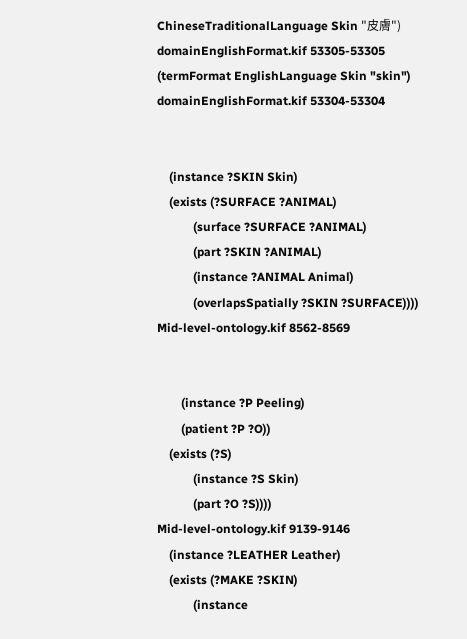ChineseTraditionalLanguage Skin "皮膚") domainEnglishFormat.kif 53305-53305
(termFormat EnglishLanguage Skin "skin") domainEnglishFormat.kif 53304-53304


    (instance ?SKIN Skin)
    (exists (?SURFACE ?ANIMAL)
            (surface ?SURFACE ?ANIMAL)
            (part ?SKIN ?ANIMAL)
            (instance ?ANIMAL Animal)
            (overlapsSpatially ?SKIN ?SURFACE))))
Mid-level-ontology.kif 8562-8569


        (instance ?P Peeling)
        (patient ?P ?O))
    (exists (?S)
            (instance ?S Skin)
            (part ?O ?S))))
Mid-level-ontology.kif 9139-9146
    (instance ?LEATHER Leather)
    (exists (?MAKE ?SKIN)
            (instance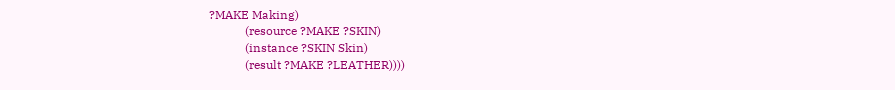?MAKE Making)
            (resource ?MAKE ?SKIN)
            (instance ?SKIN Skin)
            (result ?MAKE ?LEATHER))))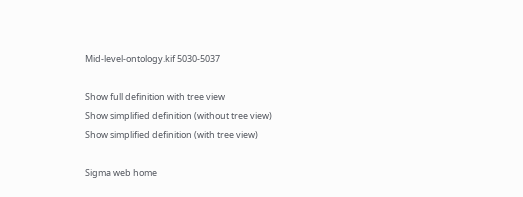Mid-level-ontology.kif 5030-5037

Show full definition with tree view
Show simplified definition (without tree view)
Show simplified definition (with tree view)

Sigma web home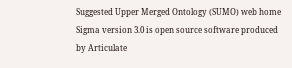Suggested Upper Merged Ontology (SUMO) web home
Sigma version 3.0 is open source software produced by Articulate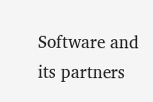Software and its partners